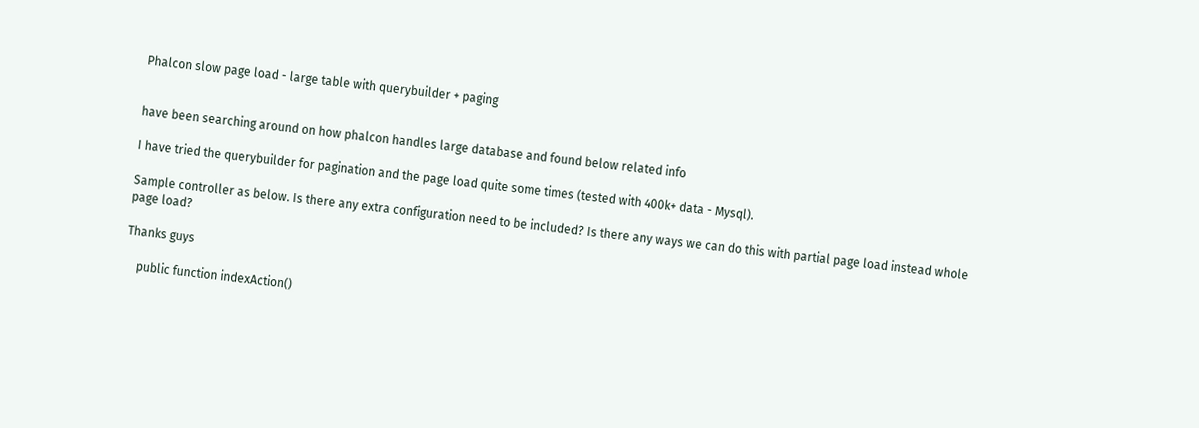Phalcon slow page load - large table with querybuilder + paging


have been searching around on how phalcon handles large database and found below related info

I have tried the querybuilder for pagination and the page load quite some times (tested with 400k+ data - Mysql).

Sample controller as below. Is there any extra configuration need to be included? Is there any ways we can do this with partial page load instead whole page load?

Thanks guys

    public function indexAction()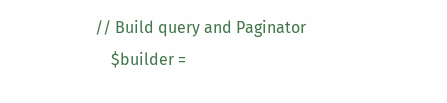// Build query and Paginator
    $builder =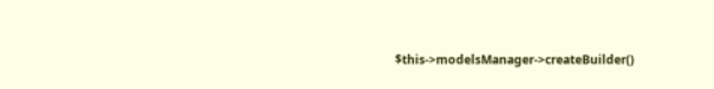$this->modelsManager->createBuilder()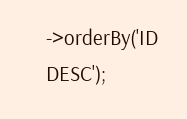->orderBy('ID DESC');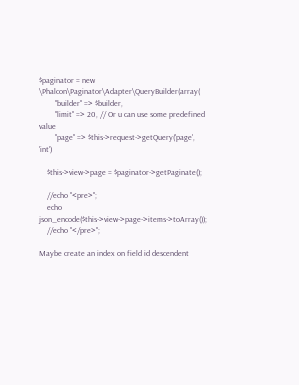$paginator = new \Phalcon\Paginator\Adapter\QueryBuilder(array(
        "builder" => $builder,
        "limit" => 20, // Or u can use some predefined value
        "page" => $this->request->getQuery('page', 'int')

    $this->view->page = $paginator->getPaginate();

    //echo "<pre>";
    echo json_encode($this->view->page->items->toArray());
    //echo "</pre>";

Maybe create an index on field id descendent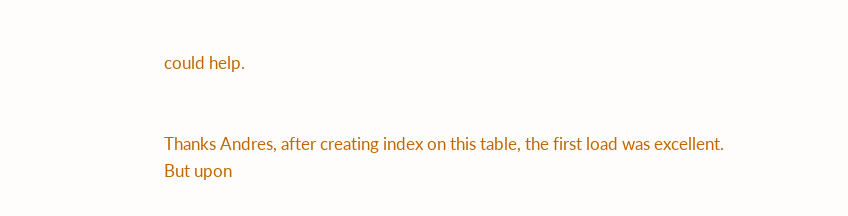could help.


Thanks Andres, after creating index on this table, the first load was excellent. But upon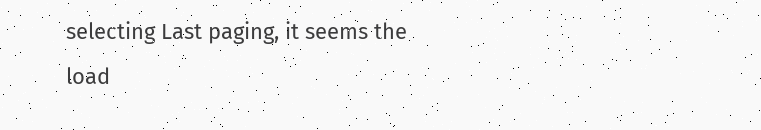selecting Last paging, it seems the load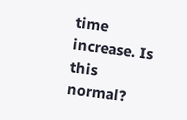time increase. Is this normal?